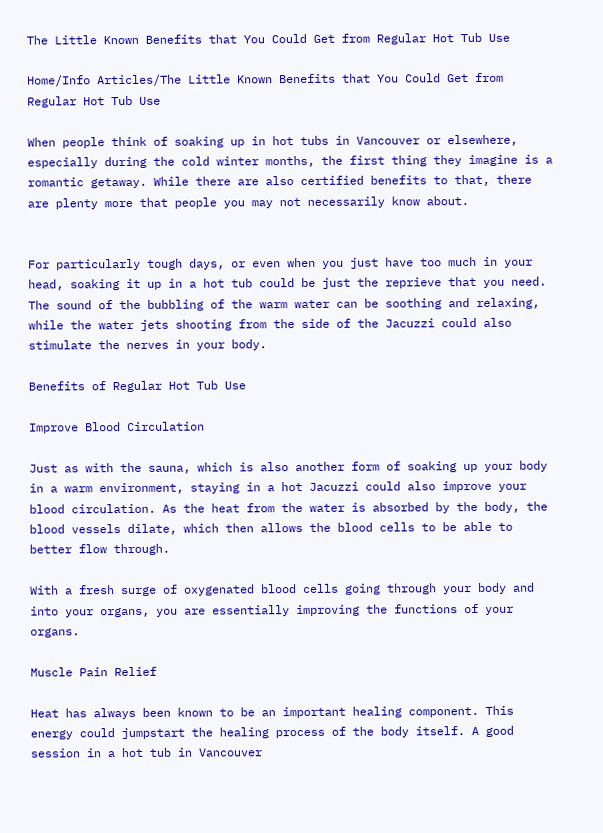The Little Known Benefits that You Could Get from Regular Hot Tub Use

Home/Info Articles/The Little Known Benefits that You Could Get from Regular Hot Tub Use

When people think of soaking up in hot tubs in Vancouver or elsewhere, especially during the cold winter months, the first thing they imagine is a romantic getaway. While there are also certified benefits to that, there are plenty more that people you may not necessarily know about.


For particularly tough days, or even when you just have too much in your head, soaking it up in a hot tub could be just the reprieve that you need. The sound of the bubbling of the warm water can be soothing and relaxing, while the water jets shooting from the side of the Jacuzzi could also stimulate the nerves in your body.

Benefits of Regular Hot Tub Use

Improve Blood Circulation

Just as with the sauna, which is also another form of soaking up your body in a warm environment, staying in a hot Jacuzzi could also improve your blood circulation. As the heat from the water is absorbed by the body, the blood vessels dilate, which then allows the blood cells to be able to better flow through.

With a fresh surge of oxygenated blood cells going through your body and into your organs, you are essentially improving the functions of your organs.

Muscle Pain Relief

Heat has always been known to be an important healing component. This energy could jumpstart the healing process of the body itself. A good session in a hot tub in Vancouver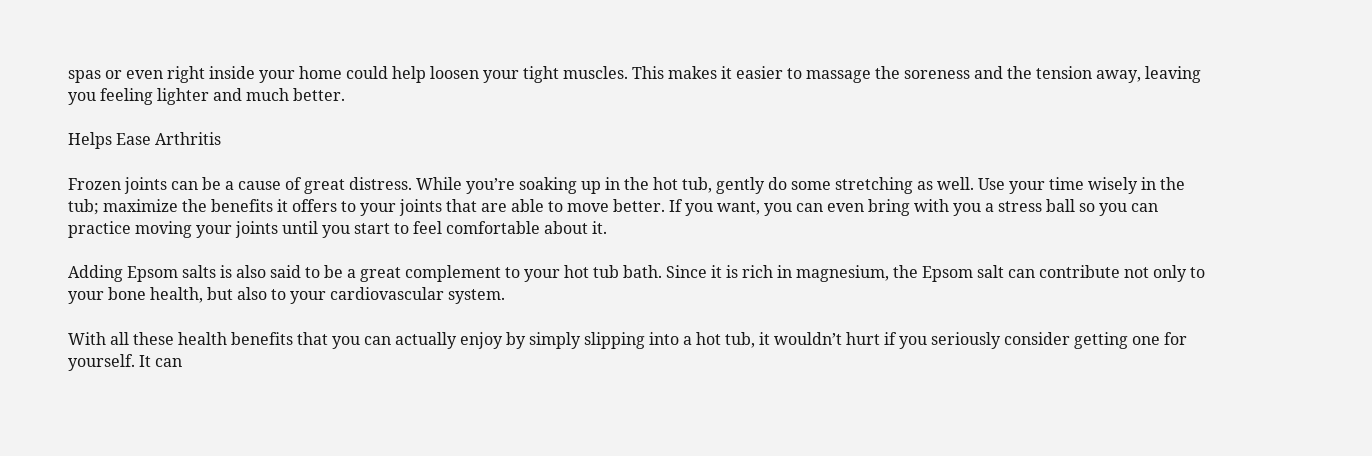spas or even right inside your home could help loosen your tight muscles. This makes it easier to massage the soreness and the tension away, leaving you feeling lighter and much better.

Helps Ease Arthritis

Frozen joints can be a cause of great distress. While you’re soaking up in the hot tub, gently do some stretching as well. Use your time wisely in the tub; maximize the benefits it offers to your joints that are able to move better. If you want, you can even bring with you a stress ball so you can practice moving your joints until you start to feel comfortable about it.

Adding Epsom salts is also said to be a great complement to your hot tub bath. Since it is rich in magnesium, the Epsom salt can contribute not only to your bone health, but also to your cardiovascular system.

With all these health benefits that you can actually enjoy by simply slipping into a hot tub, it wouldn’t hurt if you seriously consider getting one for yourself. It can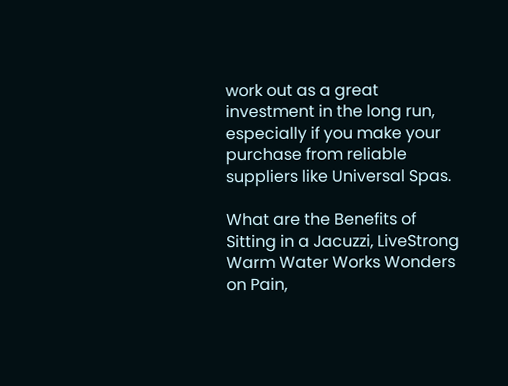work out as a great investment in the long run, especially if you make your purchase from reliable suppliers like Universal Spas.

What are the Benefits of Sitting in a Jacuzzi, LiveStrong
Warm Water Works Wonders on Pain,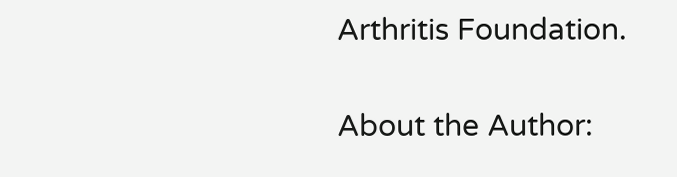Arthritis Foundation.

About the Author: